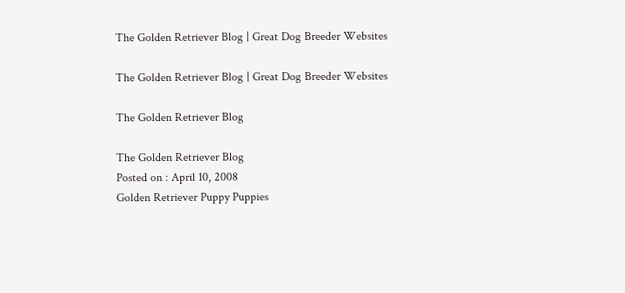The Golden Retriever Blog | Great Dog Breeder Websites

The Golden Retriever Blog | Great Dog Breeder Websites

The Golden Retriever Blog

The Golden Retriever Blog
Posted on : April 10, 2008
Golden Retriever Puppy Puppies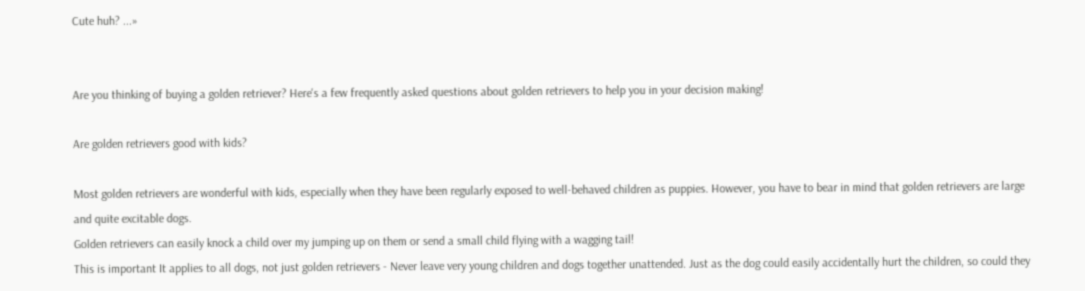Cute huh? ...»


Are you thinking of buying a golden retriever? Here's a few frequently asked questions about golden retrievers to help you in your decision making!

Are golden retrievers good with kids?

Most golden retrievers are wonderful with kids, especially when they have been regularly exposed to well-behaved children as puppies. However, you have to bear in mind that golden retrievers are large and quite excitable dogs.
Golden retrievers can easily knock a child over my jumping up on them or send a small child flying with a wagging tail!
This is important It applies to all dogs, not just golden retrievers - Never leave very young children and dogs together unattended. Just as the dog could easily accidentally hurt the children, so could they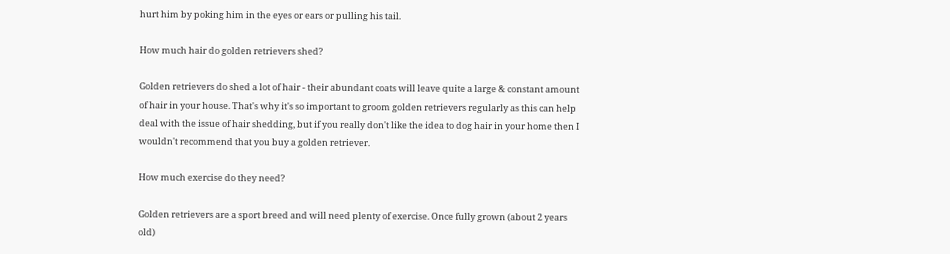hurt him by poking him in the eyes or ears or pulling his tail.

How much hair do golden retrievers shed?

Golden retrievers do shed a lot of hair - their abundant coats will leave quite a large & constant amount of hair in your house. That's why it's so important to groom golden retrievers regularly as this can help deal with the issue of hair shedding, but if you really don't like the idea to dog hair in your home then I wouldn't recommend that you buy a golden retriever.

How much exercise do they need?

Golden retrievers are a sport breed and will need plenty of exercise. Once fully grown (about 2 years old)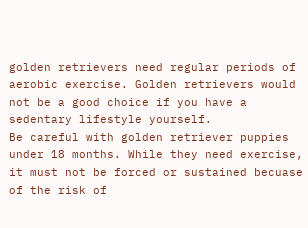golden retrievers need regular periods of aerobic exercise. Golden retrievers would not be a good choice if you have a sedentary lifestyle yourself.
Be careful with golden retriever puppies under 18 months. While they need exercise, it must not be forced or sustained becuase of the risk of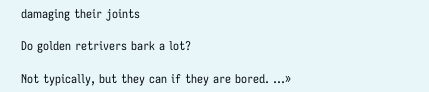damaging their joints

Do golden retrivers bark a lot?

Not typically, but they can if they are bored. ...»